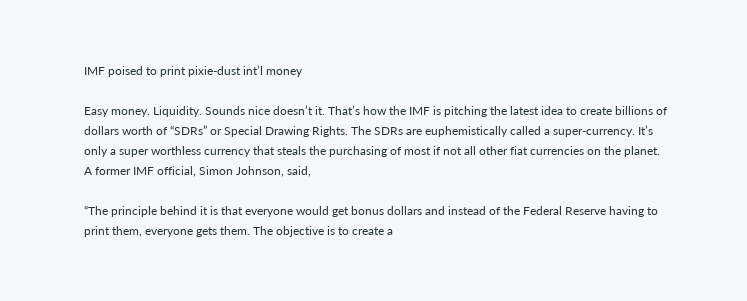IMF poised to print pixie-dust int’l money

Easy money. Liquidity. Sounds nice doesn’t it. That’s how the IMF is pitching the latest idea to create billions of dollars worth of “SDRs” or Special Drawing Rights. The SDRs are euphemistically called a super-currency. It’s only a super worthless currency that steals the purchasing of most if not all other fiat currencies on the planet. A former IMF official, Simon Johnson, said,

“The principle behind it is that everyone would get bonus dollars and instead of the Federal Reserve having to print them, everyone gets them. The objective is to create a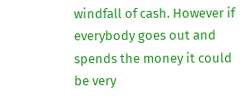windfall of cash. However if everybody goes out and spends the money it could be very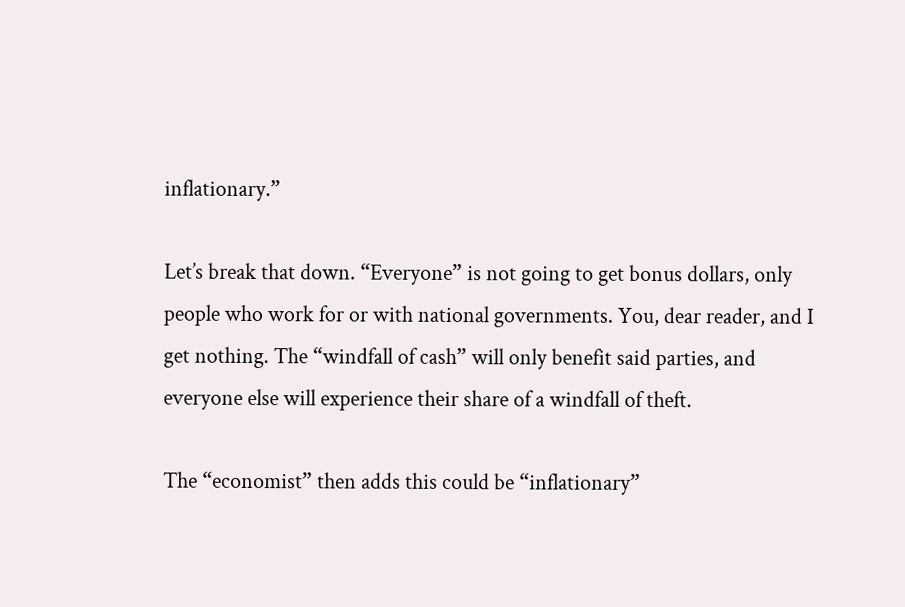inflationary.”

Let’s break that down. “Everyone” is not going to get bonus dollars, only people who work for or with national governments. You, dear reader, and I get nothing. The “windfall of cash” will only benefit said parties, and everyone else will experience their share of a windfall of theft.

The “economist” then adds this could be “inflationary”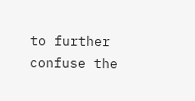to further confuse the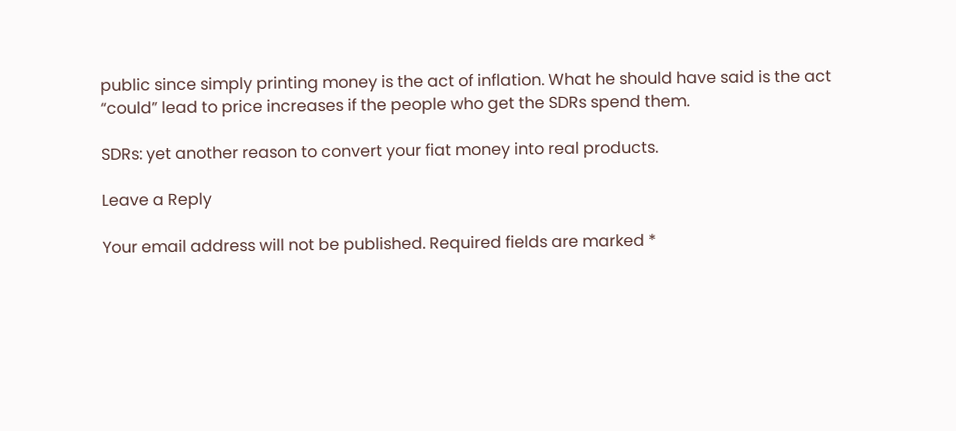public since simply printing money is the act of inflation. What he should have said is the act “could” lead to price increases if the people who get the SDRs spend them.

SDRs: yet another reason to convert your fiat money into real products.

Leave a Reply

Your email address will not be published. Required fields are marked *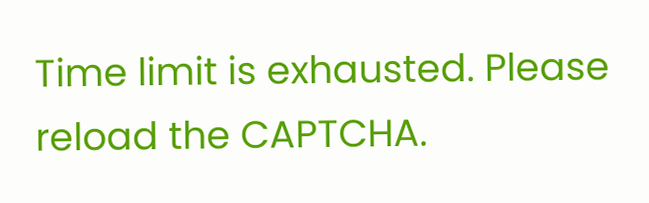Time limit is exhausted. Please reload the CAPTCHA.